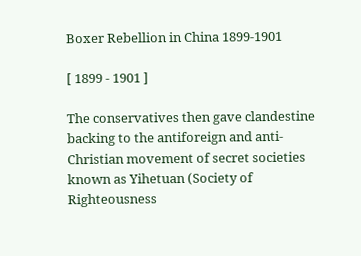Boxer Rebellion in China 1899-1901

[ 1899 - 1901 ]

The conservatives then gave clandestine backing to the antiforeign and anti-Christian movement of secret societies known as Yihetuan (Society of Righteousness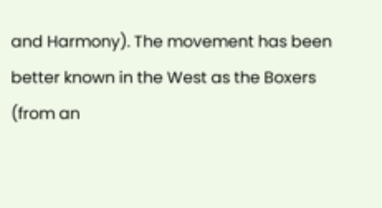and Harmony). The movement has been better known in the West as the Boxers (from an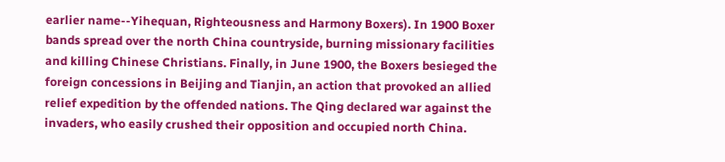earlier name--Yihequan, Righteousness and Harmony Boxers). In 1900 Boxer bands spread over the north China countryside, burning missionary facilities and killing Chinese Christians. Finally, in June 1900, the Boxers besieged the foreign concessions in Beijing and Tianjin, an action that provoked an allied relief expedition by the offended nations. The Qing declared war against the invaders, who easily crushed their opposition and occupied north China.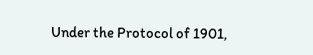Under the Protocol of 1901,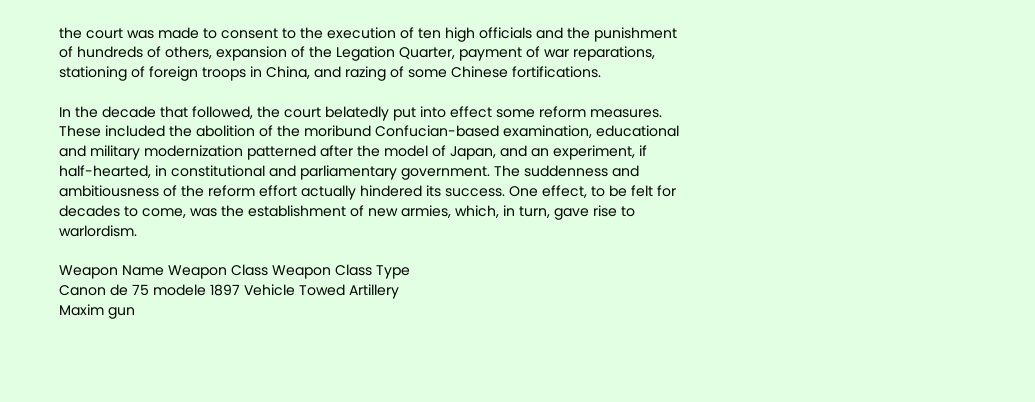the court was made to consent to the execution of ten high officials and the punishment of hundreds of others, expansion of the Legation Quarter, payment of war reparations, stationing of foreign troops in China, and razing of some Chinese fortifications.

In the decade that followed, the court belatedly put into effect some reform measures. These included the abolition of the moribund Confucian-based examination, educational and military modernization patterned after the model of Japan, and an experiment, if half-hearted, in constitutional and parliamentary government. The suddenness and ambitiousness of the reform effort actually hindered its success. One effect, to be felt for decades to come, was the establishment of new armies, which, in turn, gave rise to warlordism.

Weapon Name Weapon Class Weapon Class Type
Canon de 75 modele 1897 Vehicle Towed Artillery
Maxim gun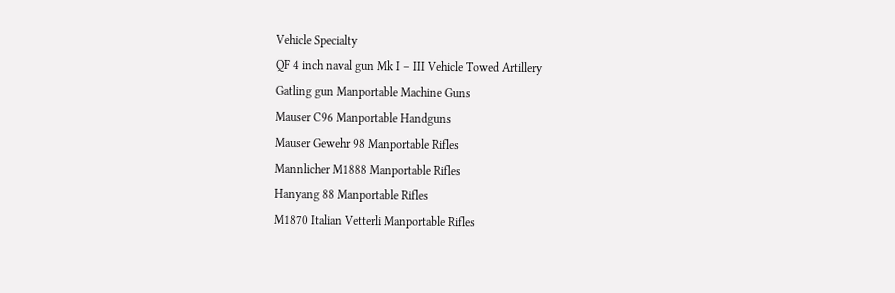Vehicle Specialty
QF 4 inch naval gun Mk I – III Vehicle Towed Artillery
Gatling gun Manportable Machine Guns
Mauser C96 Manportable Handguns
Mauser Gewehr 98 Manportable Rifles
Mannlicher M1888 Manportable Rifles
Hanyang 88 Manportable Rifles
M1870 Italian Vetterli Manportable Rifles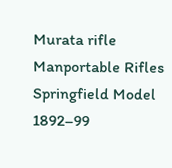Murata rifle Manportable Rifles
Springfield Model 1892–99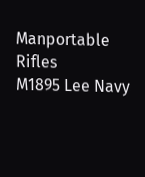Manportable Rifles
M1895 Lee Navy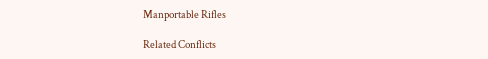Manportable Rifles

Related Conflicts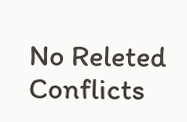No Releted Conflicts